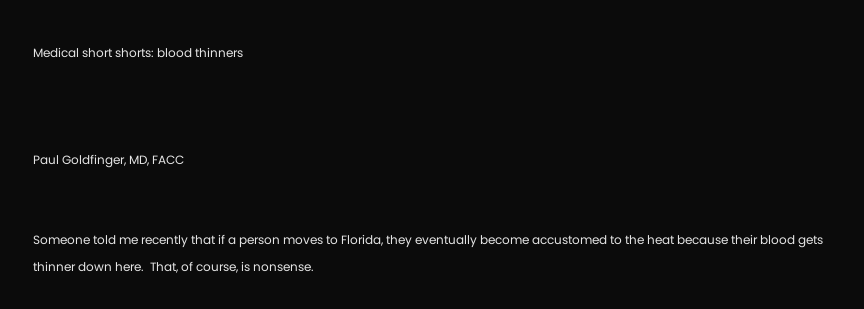Medical short shorts: blood thinners



Paul Goldfinger, MD, FACC


Someone told me recently that if a person moves to Florida, they eventually become accustomed to the heat because their blood gets thinner down here.  That, of course, is nonsense.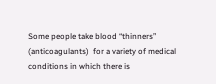Some people take blood “thinners”  (anticoagulants)  for a variety of medical conditions in which there is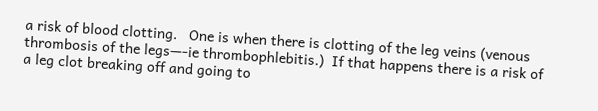a risk of blood clotting.   One is when there is clotting of the leg veins (venous thrombosis of the legs—-ie thrombophlebitis.)  If that happens there is a risk of a leg clot breaking off and going to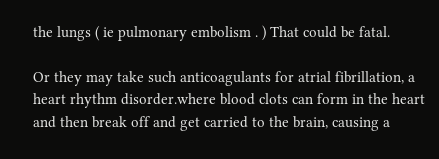the lungs ( ie pulmonary embolism . ) That could be fatal.

Or they may take such anticoagulants for atrial fibrillation, a heart rhythm disorder.where blood clots can form in the heart and then break off and get carried to the brain, causing a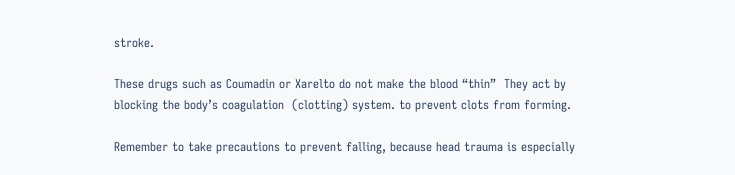stroke.

These drugs such as Coumadin or Xarelto do not make the blood “thin”  They act by blocking the body’s coagulation  (clotting) system. to prevent clots from forming.

Remember to take precautions to prevent falling, because head trauma is especially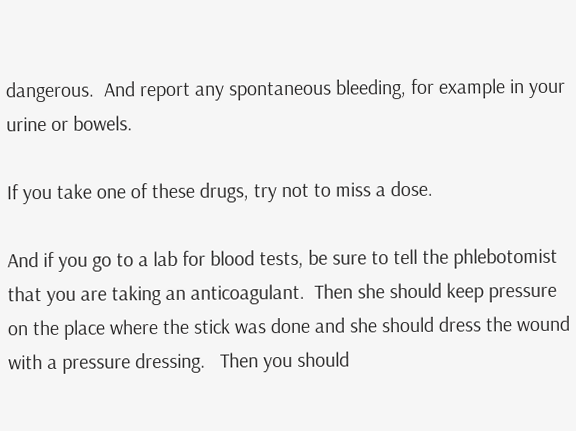dangerous.  And report any spontaneous bleeding, for example in your urine or bowels.

If you take one of these drugs, try not to miss a dose.

And if you go to a lab for blood tests, be sure to tell the phlebotomist that you are taking an anticoagulant.  Then she should keep pressure on the place where the stick was done and she should dress the wound with a pressure dressing.   Then you should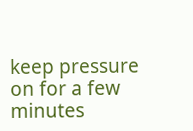keep pressure on for a few minutes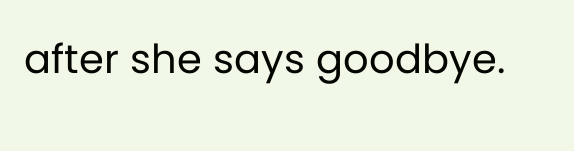after she says goodbye.